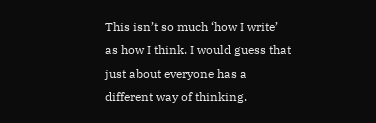This isn’t so much ‘how I write’ as how I think. I would guess that just about everyone has a different way of thinking.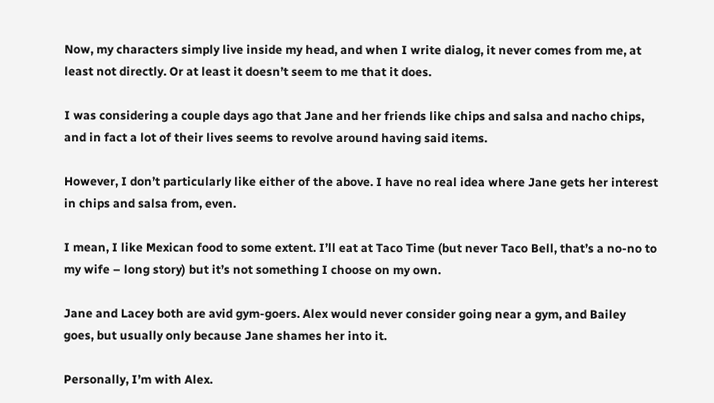Now, my characters simply live inside my head, and when I write dialog, it never comes from me, at least not directly. Or at least it doesn’t seem to me that it does.

I was considering a couple days ago that Jane and her friends like chips and salsa and nacho chips, and in fact a lot of their lives seems to revolve around having said items.

However, I don’t particularly like either of the above. I have no real idea where Jane gets her interest in chips and salsa from, even.

I mean, I like Mexican food to some extent. I’ll eat at Taco Time (but never Taco Bell, that’s a no-no to my wife – long story) but it’s not something I choose on my own.

Jane and Lacey both are avid gym-goers. Alex would never consider going near a gym, and Bailey goes, but usually only because Jane shames her into it.

Personally, I’m with Alex.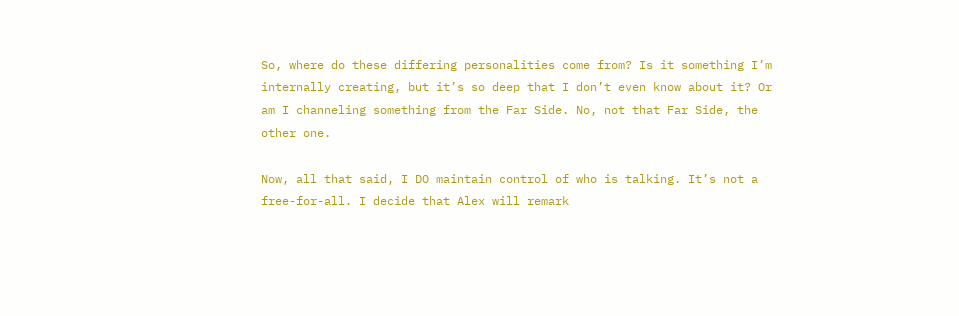So, where do these differing personalities come from? Is it something I’m internally creating, but it’s so deep that I don’t even know about it? Or am I channeling something from the Far Side. No, not that Far Side, the other one.

Now, all that said, I DO maintain control of who is talking. It’s not a free-for-all. I decide that Alex will remark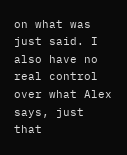on what was just said. I also have no real control over what Alex says, just that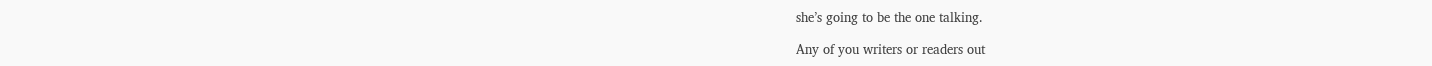she’s going to be the one talking.

Any of you writers or readers out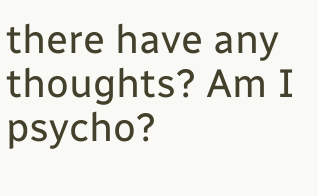there have any thoughts? Am I psycho?